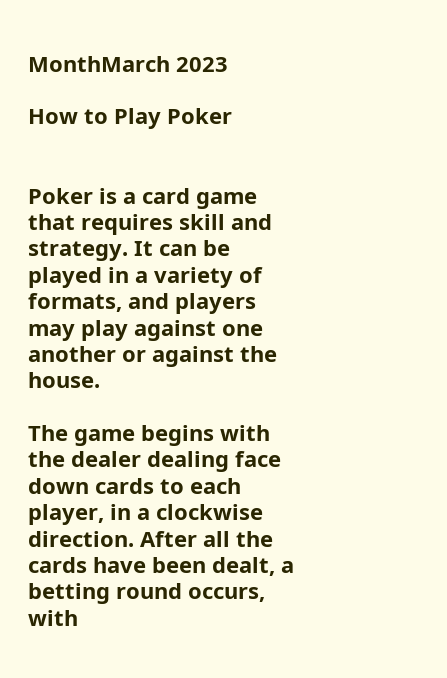MonthMarch 2023

How to Play Poker


Poker is a card game that requires skill and strategy. It can be played in a variety of formats, and players may play against one another or against the house.

The game begins with the dealer dealing face down cards to each player, in a clockwise direction. After all the cards have been dealt, a betting round occurs, with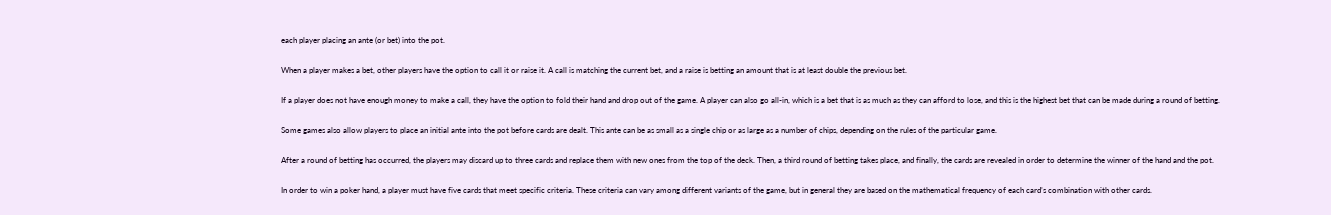each player placing an ante (or bet) into the pot.

When a player makes a bet, other players have the option to call it or raise it. A call is matching the current bet, and a raise is betting an amount that is at least double the previous bet.

If a player does not have enough money to make a call, they have the option to fold their hand and drop out of the game. A player can also go all-in, which is a bet that is as much as they can afford to lose, and this is the highest bet that can be made during a round of betting.

Some games also allow players to place an initial ante into the pot before cards are dealt. This ante can be as small as a single chip or as large as a number of chips, depending on the rules of the particular game.

After a round of betting has occurred, the players may discard up to three cards and replace them with new ones from the top of the deck. Then, a third round of betting takes place, and finally, the cards are revealed in order to determine the winner of the hand and the pot.

In order to win a poker hand, a player must have five cards that meet specific criteria. These criteria can vary among different variants of the game, but in general they are based on the mathematical frequency of each card’s combination with other cards.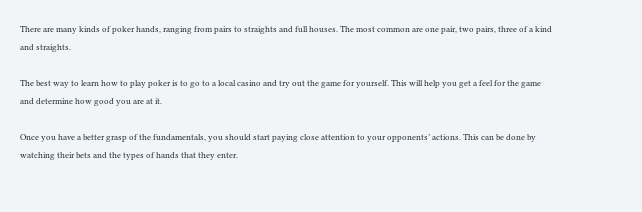There are many kinds of poker hands, ranging from pairs to straights and full houses. The most common are one pair, two pairs, three of a kind and straights.

The best way to learn how to play poker is to go to a local casino and try out the game for yourself. This will help you get a feel for the game and determine how good you are at it.

Once you have a better grasp of the fundamentals, you should start paying close attention to your opponents’ actions. This can be done by watching their bets and the types of hands that they enter.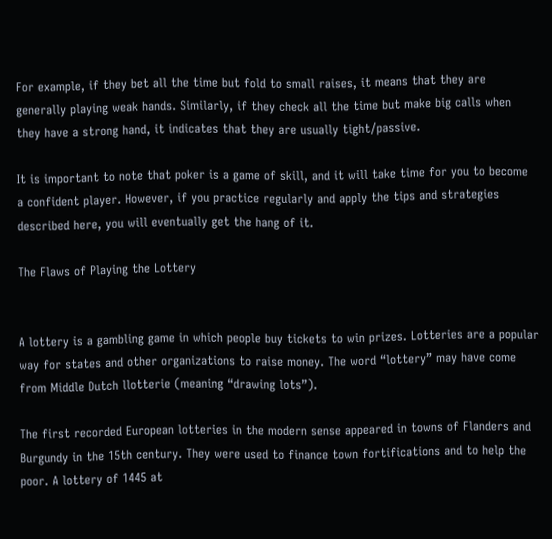For example, if they bet all the time but fold to small raises, it means that they are generally playing weak hands. Similarly, if they check all the time but make big calls when they have a strong hand, it indicates that they are usually tight/passive.

It is important to note that poker is a game of skill, and it will take time for you to become a confident player. However, if you practice regularly and apply the tips and strategies described here, you will eventually get the hang of it.

The Flaws of Playing the Lottery


A lottery is a gambling game in which people buy tickets to win prizes. Lotteries are a popular way for states and other organizations to raise money. The word “lottery” may have come from Middle Dutch llotterie (meaning “drawing lots”).

The first recorded European lotteries in the modern sense appeared in towns of Flanders and Burgundy in the 15th century. They were used to finance town fortifications and to help the poor. A lottery of 1445 at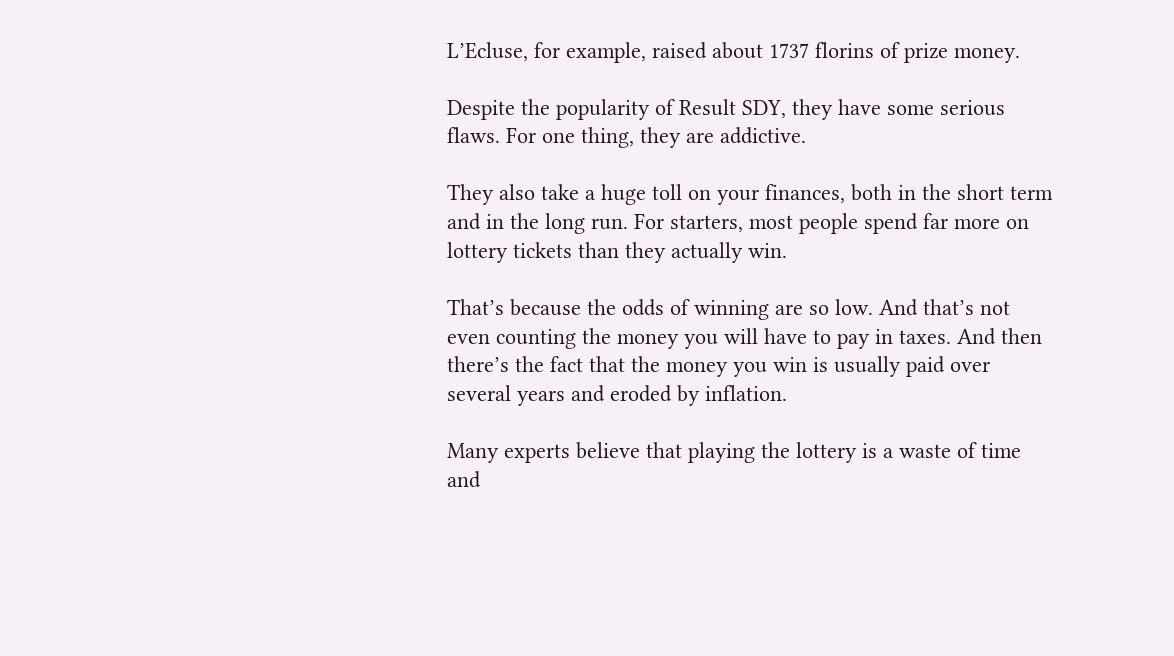L’Ecluse, for example, raised about 1737 florins of prize money.

Despite the popularity of Result SDY, they have some serious flaws. For one thing, they are addictive.

They also take a huge toll on your finances, both in the short term and in the long run. For starters, most people spend far more on lottery tickets than they actually win.

That’s because the odds of winning are so low. And that’s not even counting the money you will have to pay in taxes. And then there’s the fact that the money you win is usually paid over several years and eroded by inflation.

Many experts believe that playing the lottery is a waste of time and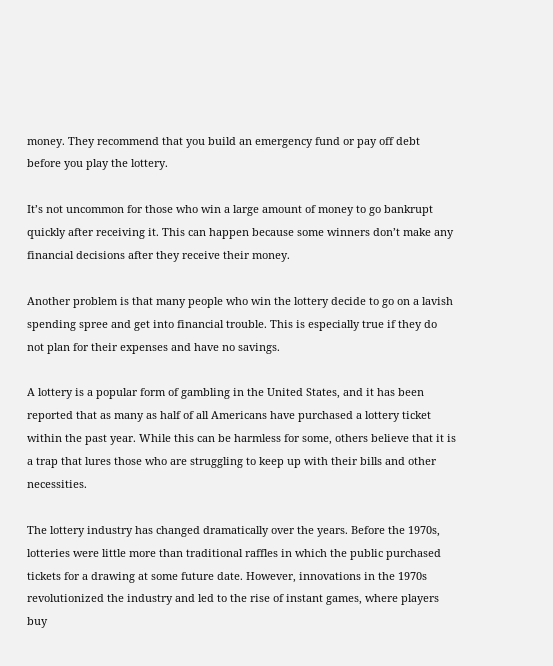money. They recommend that you build an emergency fund or pay off debt before you play the lottery.

It’s not uncommon for those who win a large amount of money to go bankrupt quickly after receiving it. This can happen because some winners don’t make any financial decisions after they receive their money.

Another problem is that many people who win the lottery decide to go on a lavish spending spree and get into financial trouble. This is especially true if they do not plan for their expenses and have no savings.

A lottery is a popular form of gambling in the United States, and it has been reported that as many as half of all Americans have purchased a lottery ticket within the past year. While this can be harmless for some, others believe that it is a trap that lures those who are struggling to keep up with their bills and other necessities.

The lottery industry has changed dramatically over the years. Before the 1970s, lotteries were little more than traditional raffles in which the public purchased tickets for a drawing at some future date. However, innovations in the 1970s revolutionized the industry and led to the rise of instant games, where players buy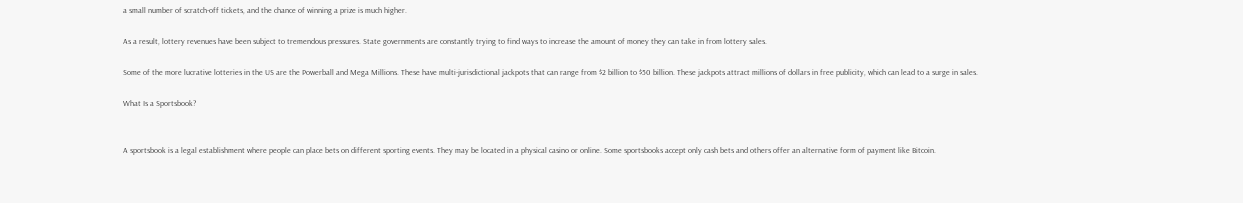a small number of scratch-off tickets, and the chance of winning a prize is much higher.

As a result, lottery revenues have been subject to tremendous pressures. State governments are constantly trying to find ways to increase the amount of money they can take in from lottery sales.

Some of the more lucrative lotteries in the US are the Powerball and Mega Millions. These have multi-jurisdictional jackpots that can range from $2 billion to $50 billion. These jackpots attract millions of dollars in free publicity, which can lead to a surge in sales.

What Is a Sportsbook?


A sportsbook is a legal establishment where people can place bets on different sporting events. They may be located in a physical casino or online. Some sportsbooks accept only cash bets and others offer an alternative form of payment like Bitcoin.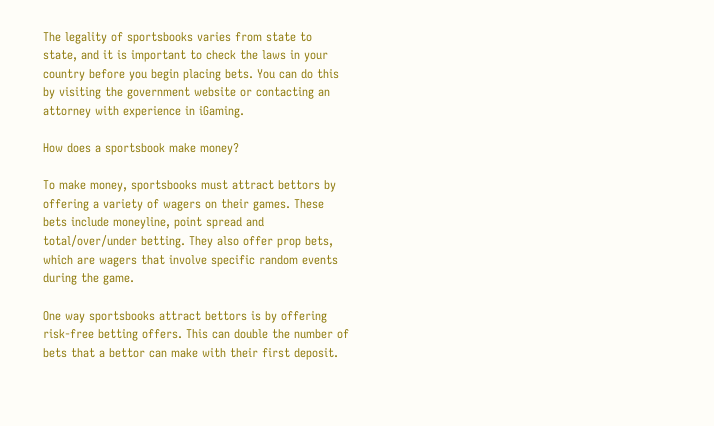The legality of sportsbooks varies from state to state, and it is important to check the laws in your country before you begin placing bets. You can do this by visiting the government website or contacting an attorney with experience in iGaming.

How does a sportsbook make money?

To make money, sportsbooks must attract bettors by offering a variety of wagers on their games. These bets include moneyline, point spread and total/over/under betting. They also offer prop bets, which are wagers that involve specific random events during the game.

One way sportsbooks attract bettors is by offering risk-free betting offers. This can double the number of bets that a bettor can make with their first deposit.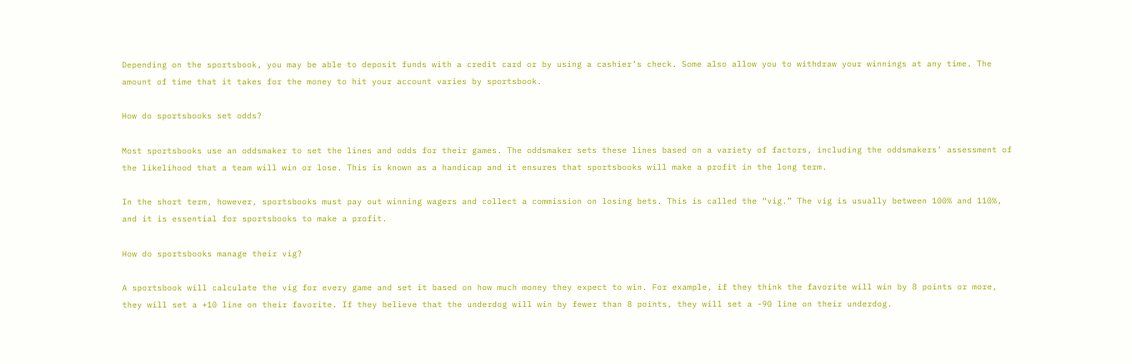Depending on the sportsbook, you may be able to deposit funds with a credit card or by using a cashier’s check. Some also allow you to withdraw your winnings at any time. The amount of time that it takes for the money to hit your account varies by sportsbook.

How do sportsbooks set odds?

Most sportsbooks use an oddsmaker to set the lines and odds for their games. The oddsmaker sets these lines based on a variety of factors, including the oddsmakers’ assessment of the likelihood that a team will win or lose. This is known as a handicap and it ensures that sportsbooks will make a profit in the long term.

In the short term, however, sportsbooks must pay out winning wagers and collect a commission on losing bets. This is called the “vig.” The vig is usually between 100% and 110%, and it is essential for sportsbooks to make a profit.

How do sportsbooks manage their vig?

A sportsbook will calculate the vig for every game and set it based on how much money they expect to win. For example, if they think the favorite will win by 8 points or more, they will set a +10 line on their favorite. If they believe that the underdog will win by fewer than 8 points, they will set a -90 line on their underdog.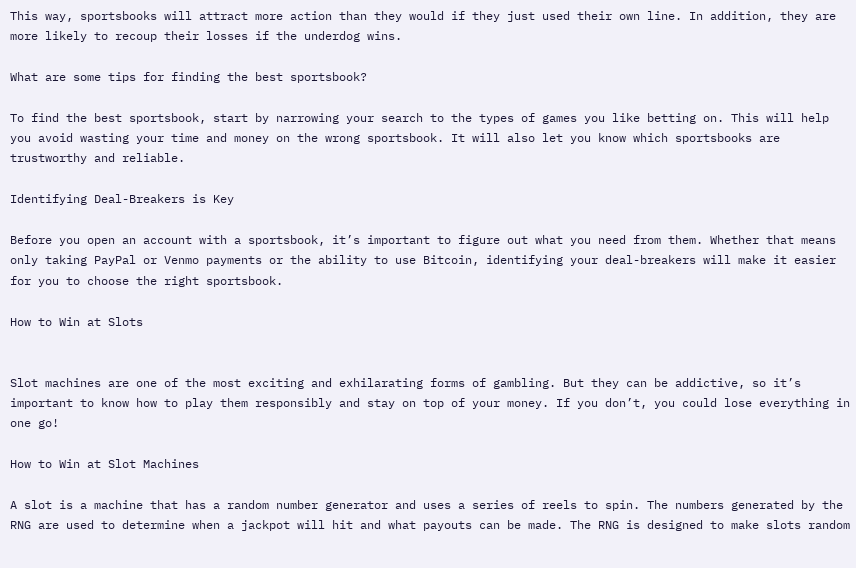This way, sportsbooks will attract more action than they would if they just used their own line. In addition, they are more likely to recoup their losses if the underdog wins.

What are some tips for finding the best sportsbook?

To find the best sportsbook, start by narrowing your search to the types of games you like betting on. This will help you avoid wasting your time and money on the wrong sportsbook. It will also let you know which sportsbooks are trustworthy and reliable.

Identifying Deal-Breakers is Key

Before you open an account with a sportsbook, it’s important to figure out what you need from them. Whether that means only taking PayPal or Venmo payments or the ability to use Bitcoin, identifying your deal-breakers will make it easier for you to choose the right sportsbook.

How to Win at Slots


Slot machines are one of the most exciting and exhilarating forms of gambling. But they can be addictive, so it’s important to know how to play them responsibly and stay on top of your money. If you don’t, you could lose everything in one go!

How to Win at Slot Machines

A slot is a machine that has a random number generator and uses a series of reels to spin. The numbers generated by the RNG are used to determine when a jackpot will hit and what payouts can be made. The RNG is designed to make slots random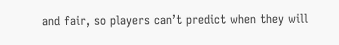and fair, so players can’t predict when they will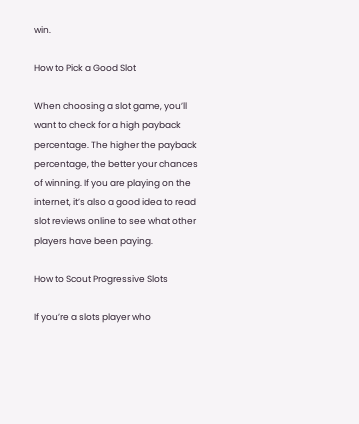win.

How to Pick a Good Slot

When choosing a slot game, you’ll want to check for a high payback percentage. The higher the payback percentage, the better your chances of winning. If you are playing on the internet, it’s also a good idea to read slot reviews online to see what other players have been paying.

How to Scout Progressive Slots

If you’re a slots player who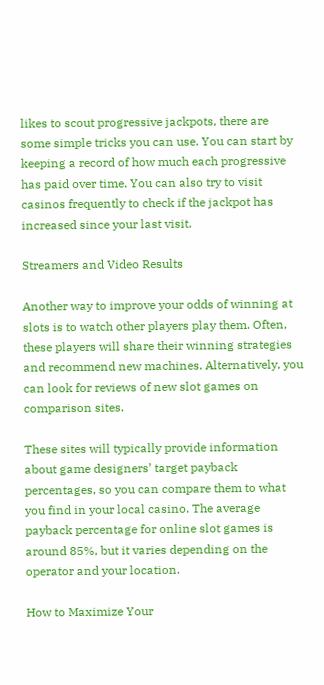likes to scout progressive jackpots, there are some simple tricks you can use. You can start by keeping a record of how much each progressive has paid over time. You can also try to visit casinos frequently to check if the jackpot has increased since your last visit.

Streamers and Video Results

Another way to improve your odds of winning at slots is to watch other players play them. Often, these players will share their winning strategies and recommend new machines. Alternatively, you can look for reviews of new slot games on comparison sites.

These sites will typically provide information about game designers’ target payback percentages, so you can compare them to what you find in your local casino. The average payback percentage for online slot games is around 85%, but it varies depending on the operator and your location.

How to Maximize Your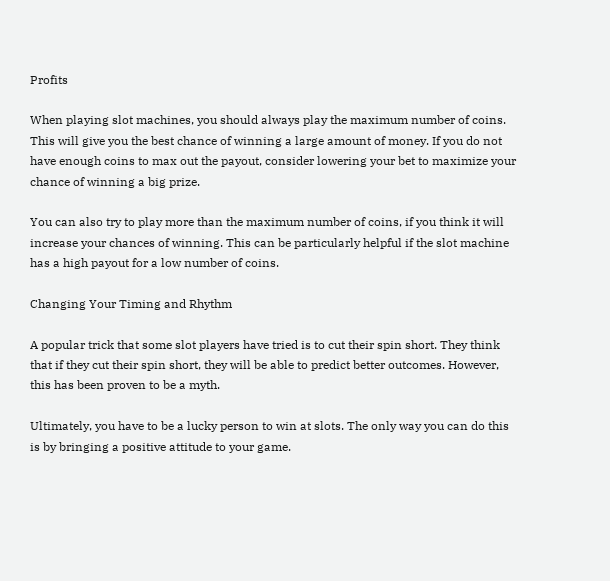Profits

When playing slot machines, you should always play the maximum number of coins. This will give you the best chance of winning a large amount of money. If you do not have enough coins to max out the payout, consider lowering your bet to maximize your chance of winning a big prize.

You can also try to play more than the maximum number of coins, if you think it will increase your chances of winning. This can be particularly helpful if the slot machine has a high payout for a low number of coins.

Changing Your Timing and Rhythm

A popular trick that some slot players have tried is to cut their spin short. They think that if they cut their spin short, they will be able to predict better outcomes. However, this has been proven to be a myth.

Ultimately, you have to be a lucky person to win at slots. The only way you can do this is by bringing a positive attitude to your game.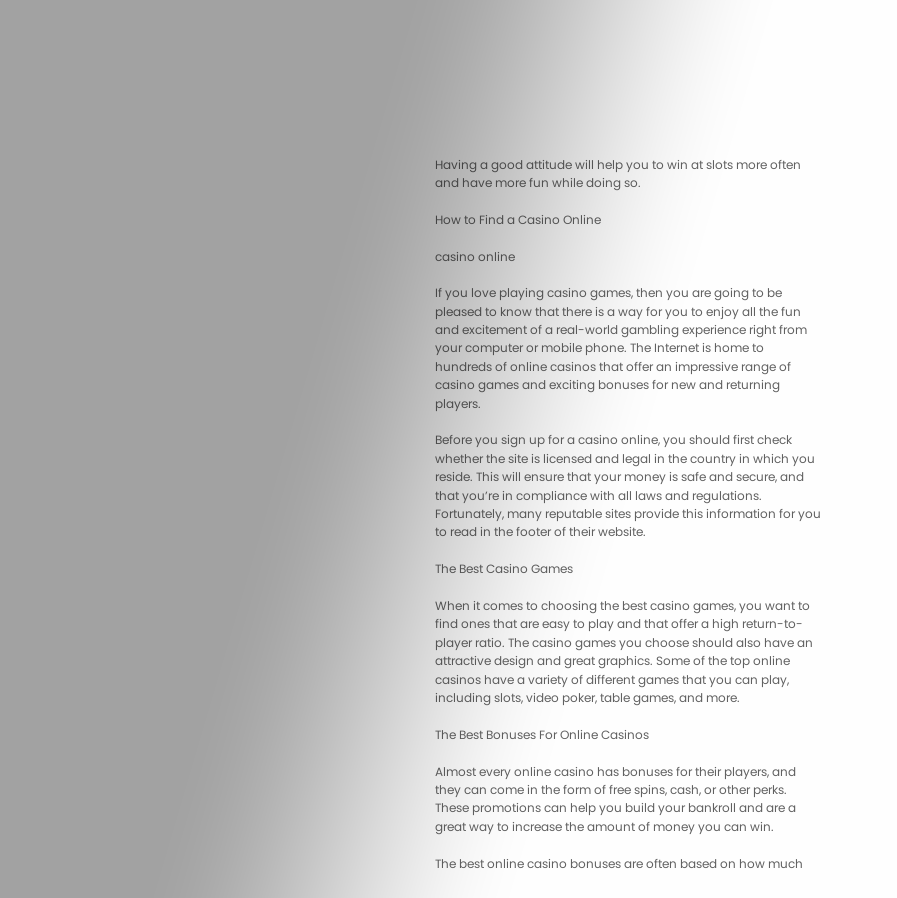Having a good attitude will help you to win at slots more often and have more fun while doing so.

How to Find a Casino Online

casino online

If you love playing casino games, then you are going to be pleased to know that there is a way for you to enjoy all the fun and excitement of a real-world gambling experience right from your computer or mobile phone. The Internet is home to hundreds of online casinos that offer an impressive range of casino games and exciting bonuses for new and returning players.

Before you sign up for a casino online, you should first check whether the site is licensed and legal in the country in which you reside. This will ensure that your money is safe and secure, and that you’re in compliance with all laws and regulations. Fortunately, many reputable sites provide this information for you to read in the footer of their website.

The Best Casino Games

When it comes to choosing the best casino games, you want to find ones that are easy to play and that offer a high return-to-player ratio. The casino games you choose should also have an attractive design and great graphics. Some of the top online casinos have a variety of different games that you can play, including slots, video poker, table games, and more.

The Best Bonuses For Online Casinos

Almost every online casino has bonuses for their players, and they can come in the form of free spins, cash, or other perks. These promotions can help you build your bankroll and are a great way to increase the amount of money you can win.

The best online casino bonuses are often based on how much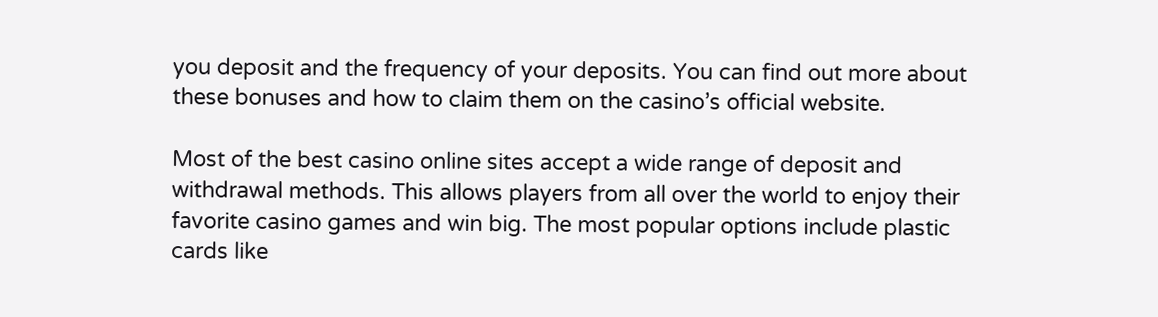you deposit and the frequency of your deposits. You can find out more about these bonuses and how to claim them on the casino’s official website.

Most of the best casino online sites accept a wide range of deposit and withdrawal methods. This allows players from all over the world to enjoy their favorite casino games and win big. The most popular options include plastic cards like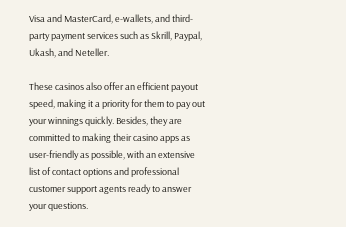Visa and MasterCard, e-wallets, and third-party payment services such as Skrill, Paypal, Ukash, and Neteller.

These casinos also offer an efficient payout speed, making it a priority for them to pay out your winnings quickly. Besides, they are committed to making their casino apps as user-friendly as possible, with an extensive list of contact options and professional customer support agents ready to answer your questions.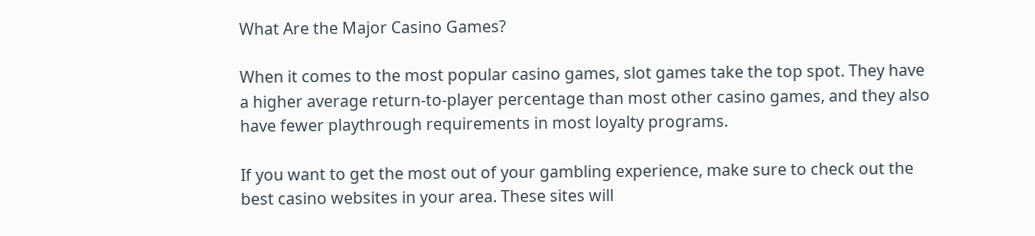What Are the Major Casino Games?

When it comes to the most popular casino games, slot games take the top spot. They have a higher average return-to-player percentage than most other casino games, and they also have fewer playthrough requirements in most loyalty programs.

If you want to get the most out of your gambling experience, make sure to check out the best casino websites in your area. These sites will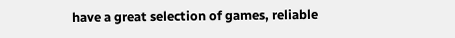have a great selection of games, reliable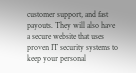customer support, and fast payouts. They will also have a secure website that uses proven IT security systems to keep your personal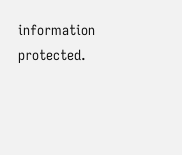information protected.